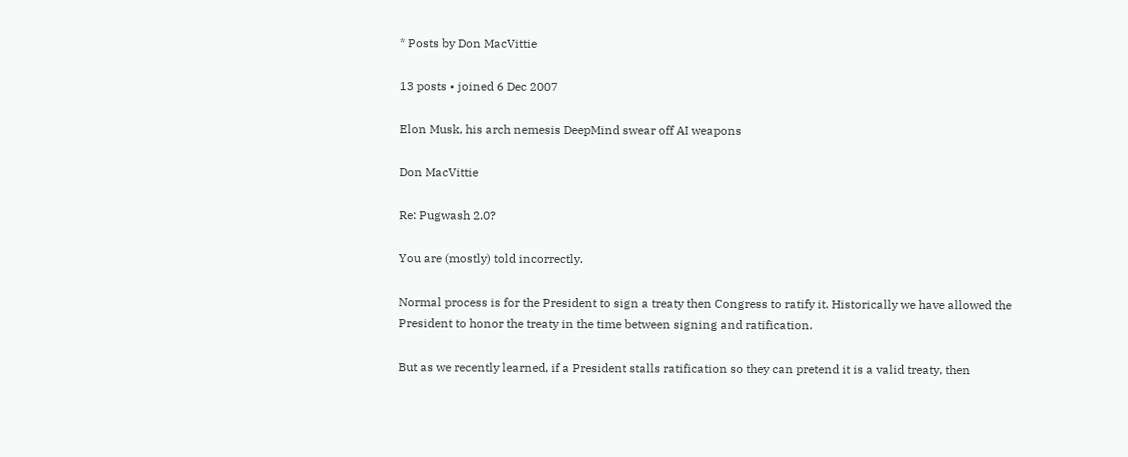* Posts by Don MacVittie

13 posts • joined 6 Dec 2007

Elon Musk, his arch nemesis DeepMind swear off AI weapons

Don MacVittie

Re: Pugwash 2.0?

You are (mostly) told incorrectly.

Normal process is for the President to sign a treaty then Congress to ratify it. Historically we have allowed the President to honor the treaty in the time between signing and ratification.

But as we recently learned, if a President stalls ratification so they can pretend it is a valid treaty, then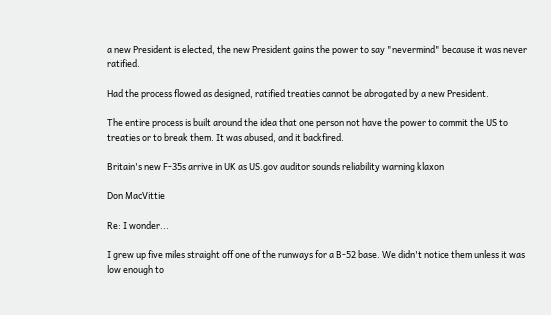a new President is elected, the new President gains the power to say "nevermind" because it was never ratified.

Had the process flowed as designed, ratified treaties cannot be abrogated by a new President.

The entire process is built around the idea that one person not have the power to commit the US to treaties or to break them. It was abused, and it backfired.

Britain's new F-35s arrive in UK as US.gov auditor sounds reliability warning klaxon

Don MacVittie

Re: I wonder...

I grew up five miles straight off one of the runways for a B-52 base. We didn't notice them unless it was low enough to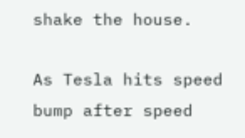shake the house.

As Tesla hits speed bump after speed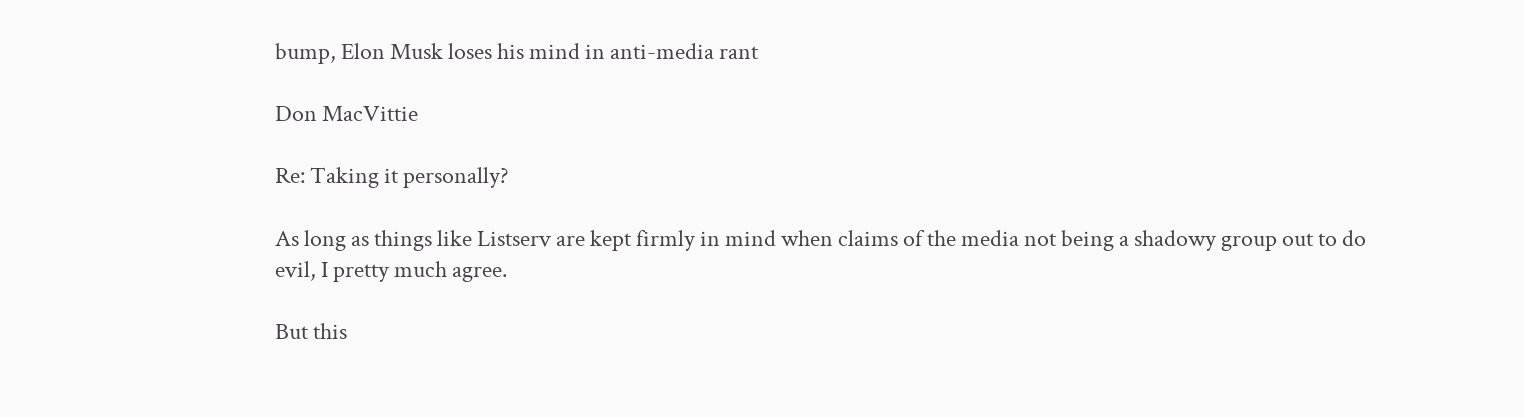bump, Elon Musk loses his mind in anti-media rant

Don MacVittie

Re: Taking it personally?

As long as things like Listserv are kept firmly in mind when claims of the media not being a shadowy group out to do evil, I pretty much agree.

But this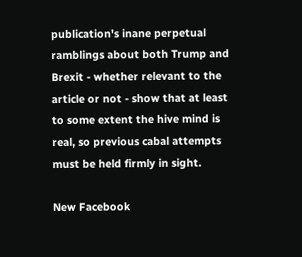publication's inane perpetual ramblings about both Trump and Brexit - whether relevant to the article or not - show that at least to some extent the hive mind is real, so previous cabal attempts must be held firmly in sight.

New Facebook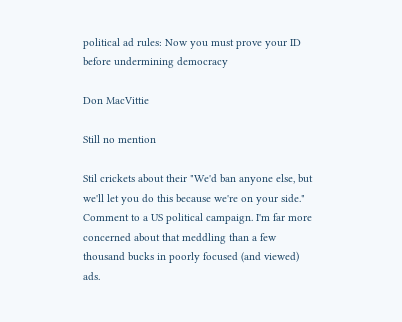political ad rules: Now you must prove your ID before undermining democracy

Don MacVittie

Still no mention

Stil crickets about their "We'd ban anyone else, but we'll let you do this because we're on your side." Comment to a US political campaign. I'm far more concerned about that meddling than a few thousand bucks in poorly focused (and viewed) ads.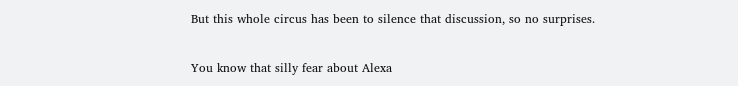But this whole circus has been to silence that discussion, so no surprises.

You know that silly fear about Alexa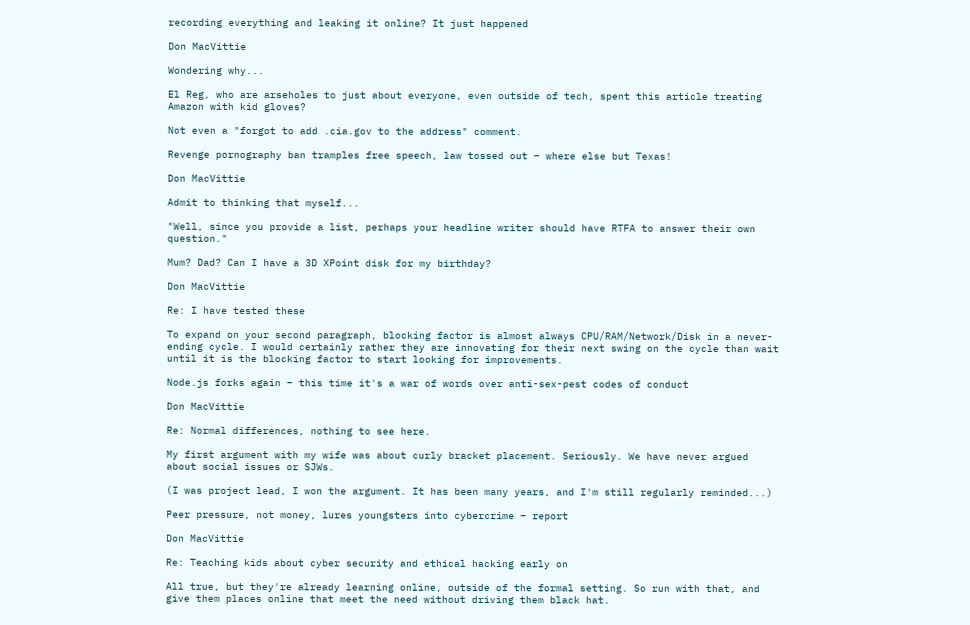recording everything and leaking it online? It just happened

Don MacVittie

Wondering why...

El Reg, who are arseholes to just about everyone, even outside of tech, spent this article treating Amazon with kid gloves?

Not even a "forgot to add .cia.gov to the address" comment.

Revenge pornography ban tramples free speech, law tossed out – where else but Texas!

Don MacVittie

Admit to thinking that myself...

"Well, since you provide a list, perhaps your headline writer should have RTFA to answer their own question."

Mum? Dad? Can I have a 3D XPoint disk for my birthday?

Don MacVittie

Re: I have tested these

To expand on your second paragraph, blocking factor is almost always CPU/RAM/Network/Disk in a never-ending cycle. I would certainly rather they are innovating for their next swing on the cycle than wait until it is the blocking factor to start looking for improvements.

Node.js forks again – this time it's a war of words over anti-sex-pest codes of conduct

Don MacVittie

Re: Normal differences, nothing to see here.

My first argument with my wife was about curly bracket placement. Seriously. We have never argued about social issues or SJWs.

(I was project lead, I won the argument. It has been many years, and I'm still regularly reminded...)

Peer pressure, not money, lures youngsters into cybercrime – report

Don MacVittie

Re: Teaching kids about cyber security and ethical hacking early on

All true, but they're already learning online, outside of the formal setting. So run with that, and give them places online that meet the need without driving them black hat.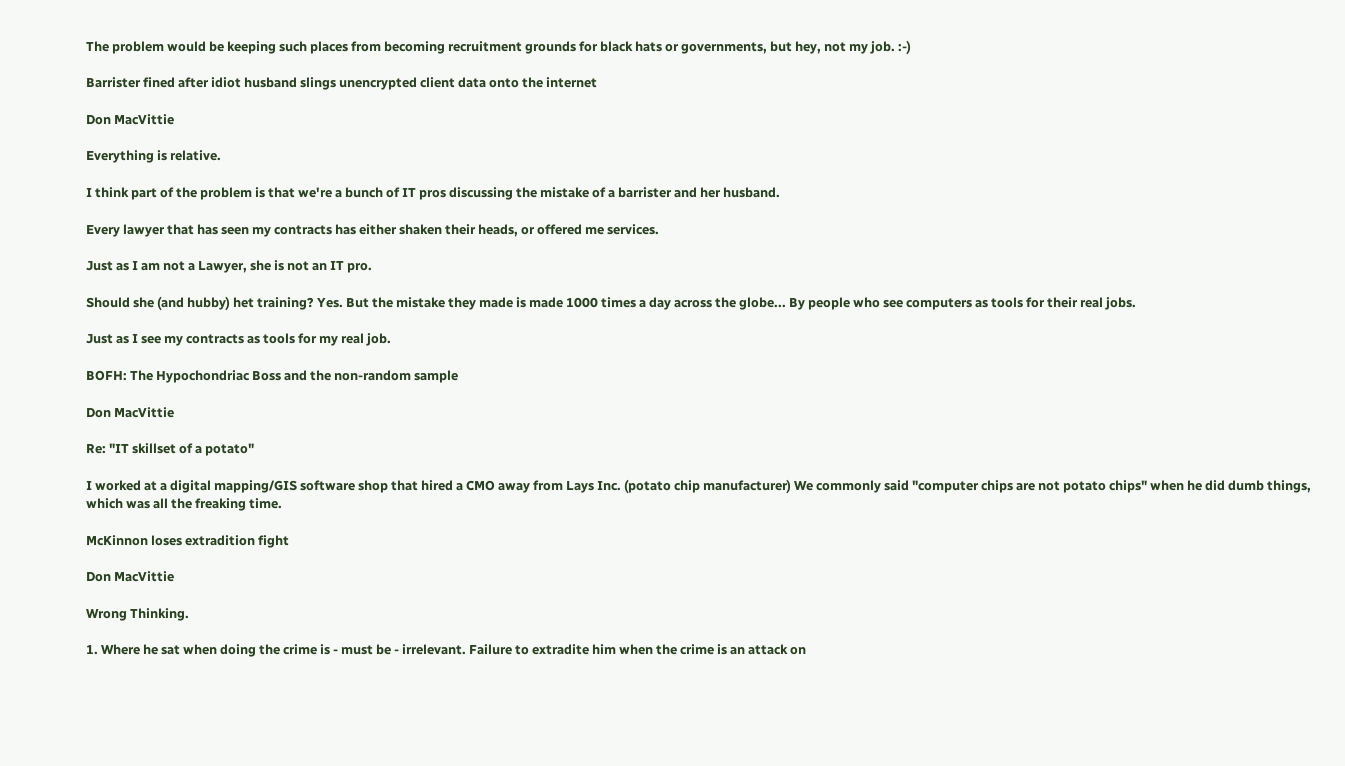The problem would be keeping such places from becoming recruitment grounds for black hats or governments, but hey, not my job. :-)

Barrister fined after idiot husband slings unencrypted client data onto the internet

Don MacVittie

Everything is relative.

I think part of the problem is that we're a bunch of IT pros discussing the mistake of a barrister and her husband.

Every lawyer that has seen my contracts has either shaken their heads, or offered me services.

Just as I am not a Lawyer, she is not an IT pro.

Should she (and hubby) het training? Yes. But the mistake they made is made 1000 times a day across the globe... By people who see computers as tools for their real jobs.

Just as I see my contracts as tools for my real job.

BOFH: The Hypochondriac Boss and the non-random sample

Don MacVittie

Re: "IT skillset of a potato"

I worked at a digital mapping/GIS software shop that hired a CMO away from Lays Inc. (potato chip manufacturer) We commonly said "computer chips are not potato chips" when he did dumb things, which was all the freaking time.

McKinnon loses extradition fight

Don MacVittie

Wrong Thinking.

1. Where he sat when doing the crime is - must be - irrelevant. Failure to extradite him when the crime is an attack on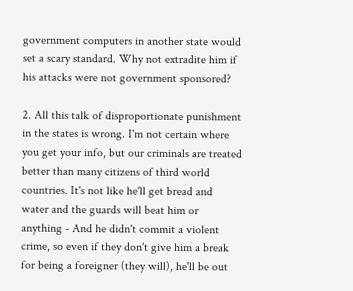government computers in another state would set a scary standard. Why not extradite him if his attacks were not government sponsored?

2. All this talk of disproportionate punishment in the states is wrong. I'm not certain where you get your info, but our criminals are treated better than many citizens of third world countries. It's not like he'll get bread and water and the guards will beat him or anything - And he didn't commit a violent crime, so even if they don't give him a break for being a foreigner (they will), he'll be out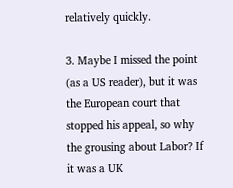relatively quickly.

3. Maybe I missed the point (as a US reader), but it was the European court that stopped his appeal, so why the grousing about Labor? If it was a UK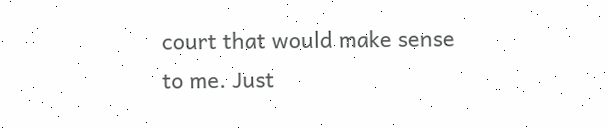court that would make sense to me. Just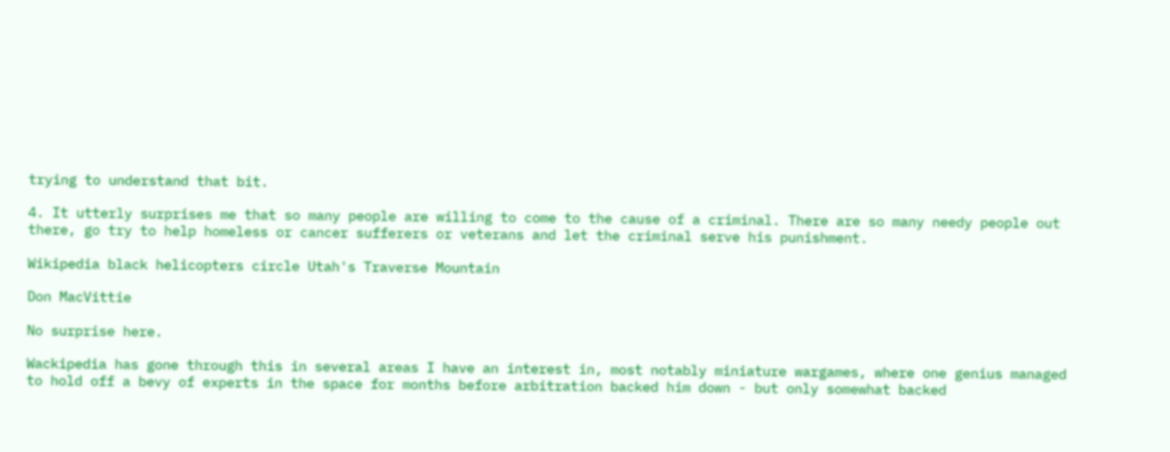trying to understand that bit.

4. It utterly surprises me that so many people are willing to come to the cause of a criminal. There are so many needy people out there, go try to help homeless or cancer sufferers or veterans and let the criminal serve his punishment.

Wikipedia black helicopters circle Utah's Traverse Mountain

Don MacVittie

No surprise here.

Wackipedia has gone through this in several areas I have an interest in, most notably miniature wargames, where one genius managed to hold off a bevy of experts in the space for months before arbitration backed him down - but only somewhat backed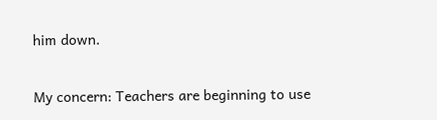him down.

My concern: Teachers are beginning to use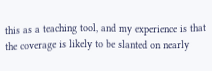this as a teaching tool, and my experience is that the coverage is likely to be slanted on nearly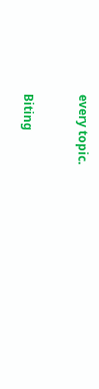every topic.


Biting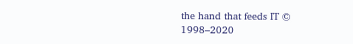the hand that feeds IT © 1998–2020